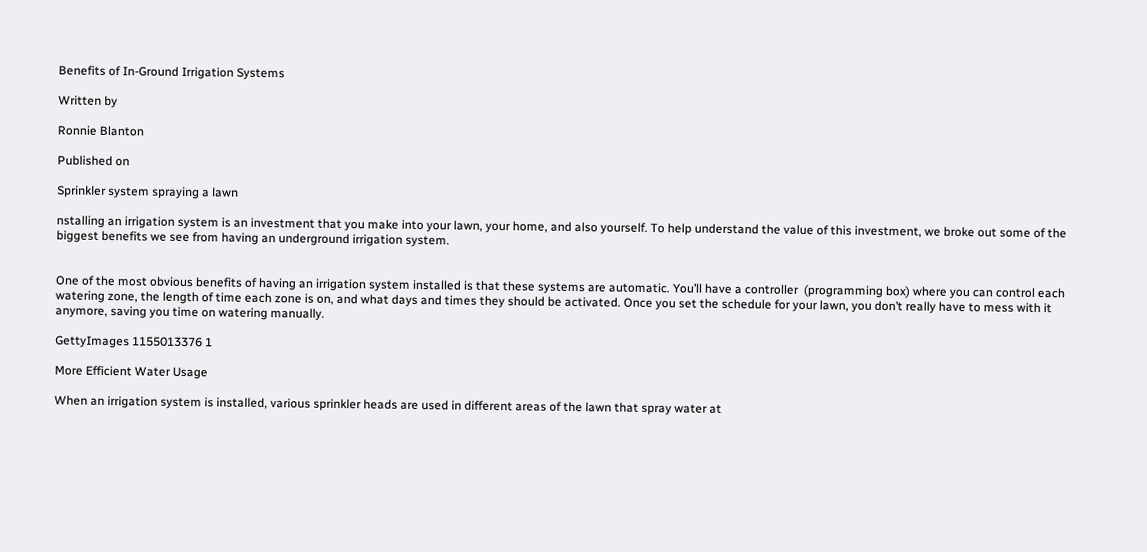Benefits of In-Ground Irrigation Systems

Written by

Ronnie Blanton

Published on

Sprinkler system spraying a lawn

nstalling an irrigation system is an investment that you make into your lawn, your home, and also yourself. To help understand the value of this investment, we broke out some of the biggest benefits we see from having an underground irrigation system.


One of the most obvious benefits of having an irrigation system installed is that these systems are automatic. You’ll have a controller  (programming box) where you can control each watering zone, the length of time each zone is on, and what days and times they should be activated. Once you set the schedule for your lawn, you don’t really have to mess with it anymore, saving you time on watering manually.

GettyImages 1155013376 1

More Efficient Water Usage

When an irrigation system is installed, various sprinkler heads are used in different areas of the lawn that spray water at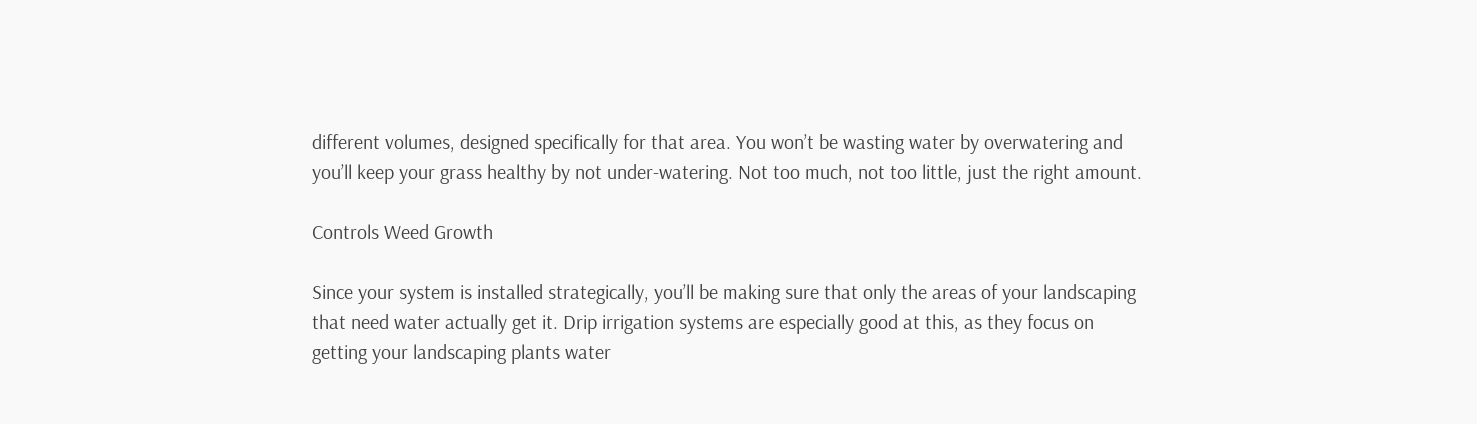different volumes, designed specifically for that area. You won’t be wasting water by overwatering and you’ll keep your grass healthy by not under-watering. Not too much, not too little, just the right amount.

Controls Weed Growth

Since your system is installed strategically, you’ll be making sure that only the areas of your landscaping that need water actually get it. Drip irrigation systems are especially good at this, as they focus on getting your landscaping plants water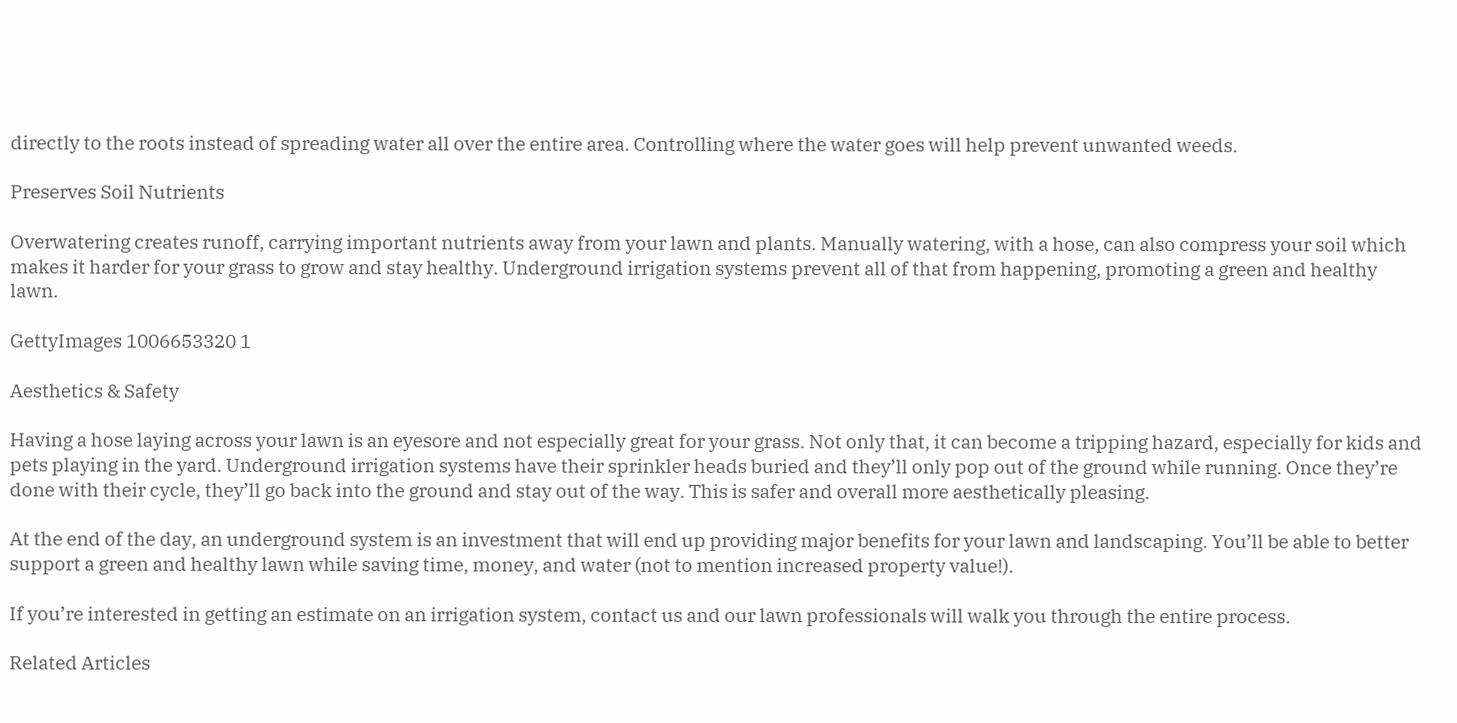directly to the roots instead of spreading water all over the entire area. Controlling where the water goes will help prevent unwanted weeds.

Preserves Soil Nutrients

Overwatering creates runoff, carrying important nutrients away from your lawn and plants. Manually watering, with a hose, can also compress your soil which makes it harder for your grass to grow and stay healthy. Underground irrigation systems prevent all of that from happening, promoting a green and healthy lawn.

GettyImages 1006653320 1

Aesthetics & Safety

Having a hose laying across your lawn is an eyesore and not especially great for your grass. Not only that, it can become a tripping hazard, especially for kids and pets playing in the yard. Underground irrigation systems have their sprinkler heads buried and they’ll only pop out of the ground while running. Once they’re done with their cycle, they’ll go back into the ground and stay out of the way. This is safer and overall more aesthetically pleasing.

At the end of the day, an underground system is an investment that will end up providing major benefits for your lawn and landscaping. You’ll be able to better support a green and healthy lawn while saving time, money, and water (not to mention increased property value!).

If you’re interested in getting an estimate on an irrigation system, contact us and our lawn professionals will walk you through the entire process.

Related Articles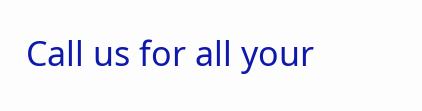Call us for all your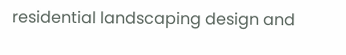residential landscaping design and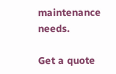maintenance needs.

Get a quote